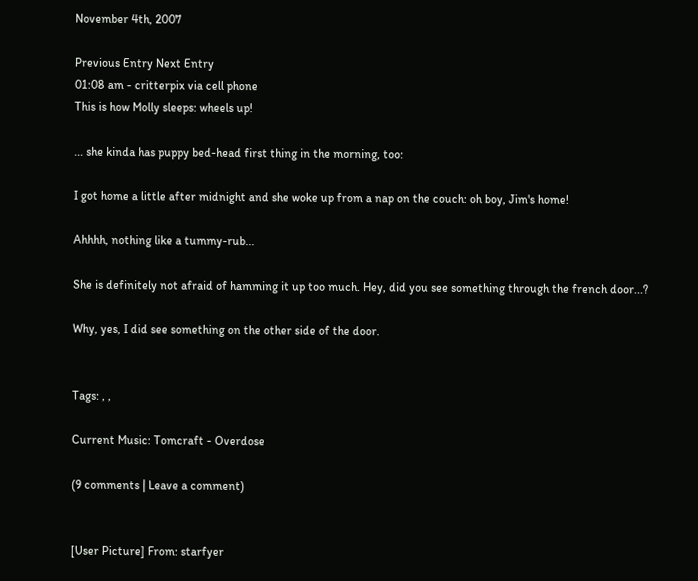November 4th, 2007

Previous Entry Next Entry
01:08 am - critterpix via cell phone
This is how Molly sleeps: wheels up!

... she kinda has puppy bed-head first thing in the morning, too:

I got home a little after midnight and she woke up from a nap on the couch: oh boy, Jim's home!

Ahhhh, nothing like a tummy-rub...

She is definitely not afraid of hamming it up too much. Hey, did you see something through the french door...?

Why, yes, I did see something on the other side of the door.


Tags: , ,

Current Music: Tomcraft - Overdose

(9 comments | Leave a comment)


[User Picture] From: starfyer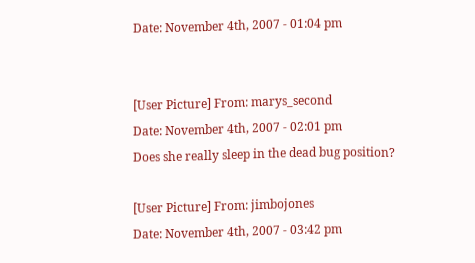Date: November 4th, 2007 - 01:04 pm


[User Picture] From: marys_second
Date: November 4th, 2007 - 02:01 pm
Does she really sleep in the dead bug position?

[User Picture] From: jimbojones
Date: November 4th, 2007 - 03:42 pm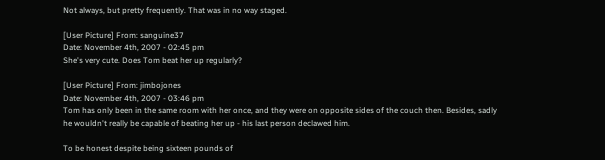Not always, but pretty frequently. That was in no way staged.

[User Picture] From: sanguine37
Date: November 4th, 2007 - 02:45 pm
She's very cute. Does Tom beat her up regularly?

[User Picture] From: jimbojones
Date: November 4th, 2007 - 03:46 pm
Tom has only been in the same room with her once, and they were on opposite sides of the couch then. Besides, sadly he wouldn't really be capable of beating her up - his last person declawed him.

To be honest despite being sixteen pounds of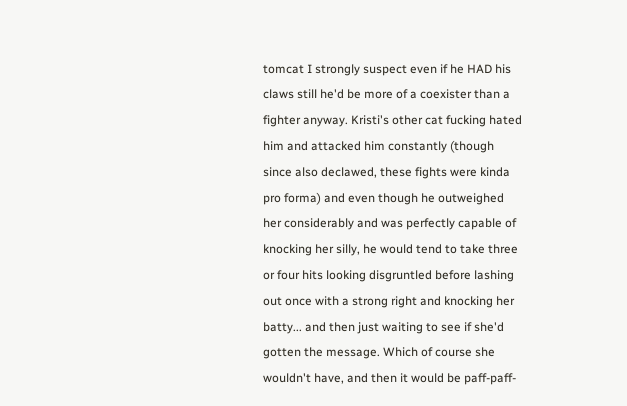tomcat I strongly suspect even if he HAD his claws still he'd be more of a coexister than a fighter anyway. Kristi's other cat fucking hated him and attacked him constantly (though since also declawed, these fights were kinda pro forma) and even though he outweighed her considerably and was perfectly capable of knocking her silly, he would tend to take three or four hits looking disgruntled before lashing out once with a strong right and knocking her batty... and then just waiting to see if she'd gotten the message. Which of course she wouldn't have, and then it would be paff-paff-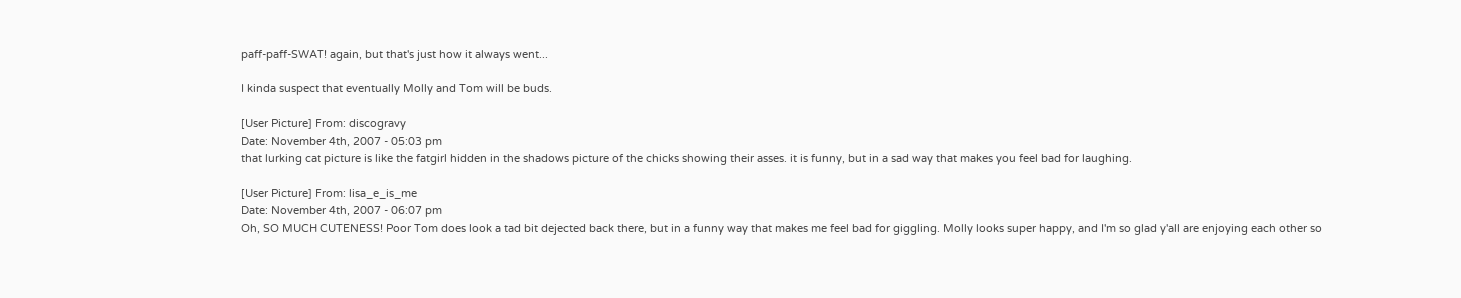paff-paff-SWAT! again, but that's just how it always went...

I kinda suspect that eventually Molly and Tom will be buds.

[User Picture] From: discogravy
Date: November 4th, 2007 - 05:03 pm
that lurking cat picture is like the fatgirl hidden in the shadows picture of the chicks showing their asses. it is funny, but in a sad way that makes you feel bad for laughing.

[User Picture] From: lisa_e_is_me
Date: November 4th, 2007 - 06:07 pm
Oh, SO MUCH CUTENESS! Poor Tom does look a tad bit dejected back there, but in a funny way that makes me feel bad for giggling. Molly looks super happy, and I'm so glad y'all are enjoying each other so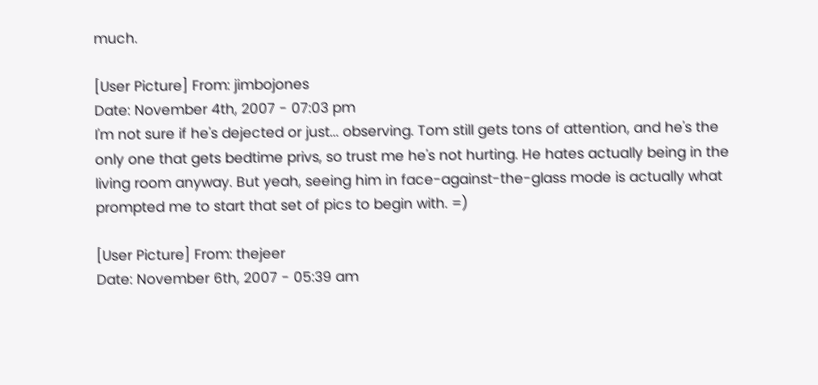much.

[User Picture] From: jimbojones
Date: November 4th, 2007 - 07:03 pm
I'm not sure if he's dejected or just... observing. Tom still gets tons of attention, and he's the only one that gets bedtime privs, so trust me he's not hurting. He hates actually being in the living room anyway. But yeah, seeing him in face-against-the-glass mode is actually what prompted me to start that set of pics to begin with. =)

[User Picture] From: thejeer
Date: November 6th, 2007 - 05:39 am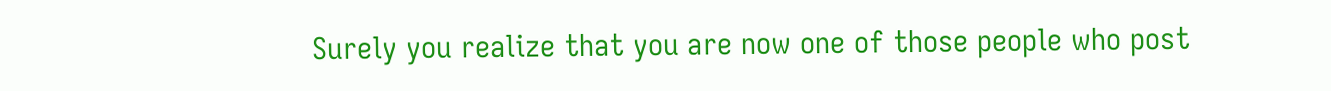Surely you realize that you are now one of those people who post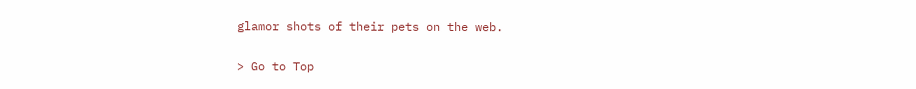glamor shots of their pets on the web.

> Go to Top